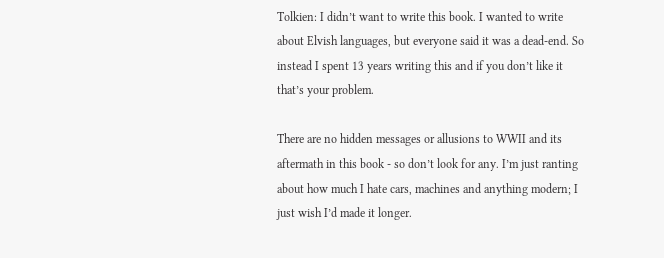Tolkien: I didn’t want to write this book. I wanted to write about Elvish languages, but everyone said it was a dead-end. So instead I spent 13 years writing this and if you don’t like it that’s your problem.

There are no hidden messages or allusions to WWII and its aftermath in this book - so don’t look for any. I’m just ranting about how much I hate cars, machines and anything modern; I just wish I’d made it longer.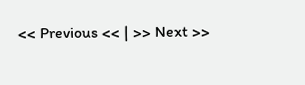<< Previous << | >> Next >>